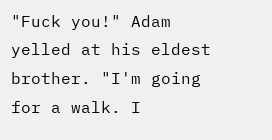"Fuck you!" Adam yelled at his eldest brother. "I'm going for a walk. I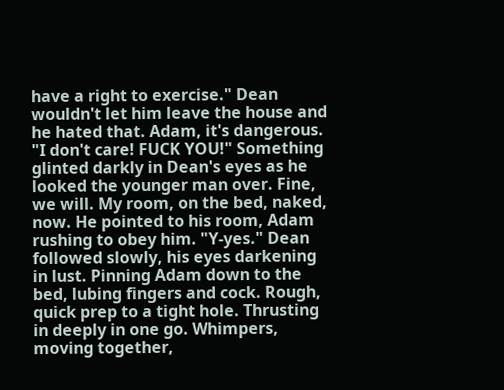have a right to exercise." Dean wouldn't let him leave the house and he hated that. Adam, it's dangerous. "I don't care! FUCK YOU!" Something glinted darkly in Dean's eyes as he looked the younger man over. Fine, we will. My room, on the bed, naked, now. He pointed to his room, Adam rushing to obey him. "Y-yes." Dean followed slowly, his eyes darkening in lust. Pinning Adam down to the bed, lubing fingers and cock. Rough, quick prep to a tight hole. Thrusting in deeply in one go. Whimpers, moving together,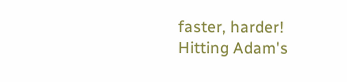faster, harder! Hitting Adam's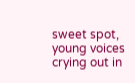sweet spot, young voices crying out in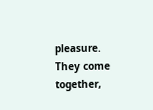pleasure. They come together,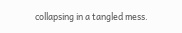collapsing in a tangled mess.